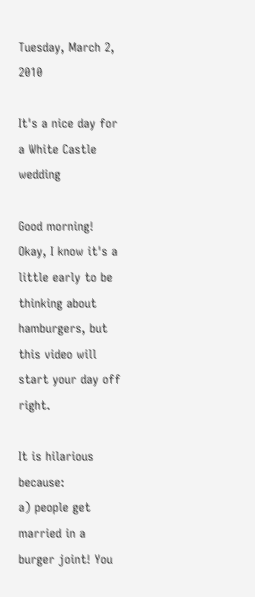Tuesday, March 2, 2010

It's a nice day for a White Castle wedding

Good morning! Okay, I know it's a little early to be thinking about hamburgers, but this video will start your day off right.

It is hilarious because:
a) people get married in a burger joint! You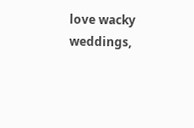love wacky weddings,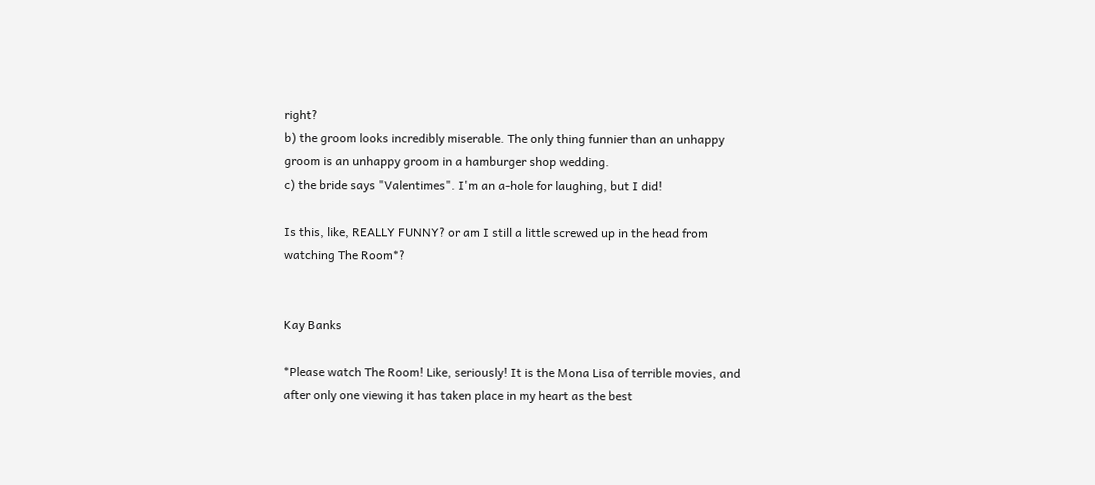right?
b) the groom looks incredibly miserable. The only thing funnier than an unhappy groom is an unhappy groom in a hamburger shop wedding.
c) the bride says "Valentimes". I'm an a-hole for laughing, but I did!

Is this, like, REALLY FUNNY? or am I still a little screwed up in the head from watching The Room*?


Kay Banks

*Please watch The Room! Like, seriously! It is the Mona Lisa of terrible movies, and after only one viewing it has taken place in my heart as the best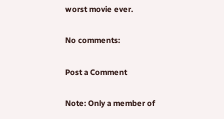worst movie ever.

No comments:

Post a Comment

Note: Only a member of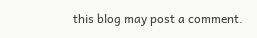this blog may post a comment.